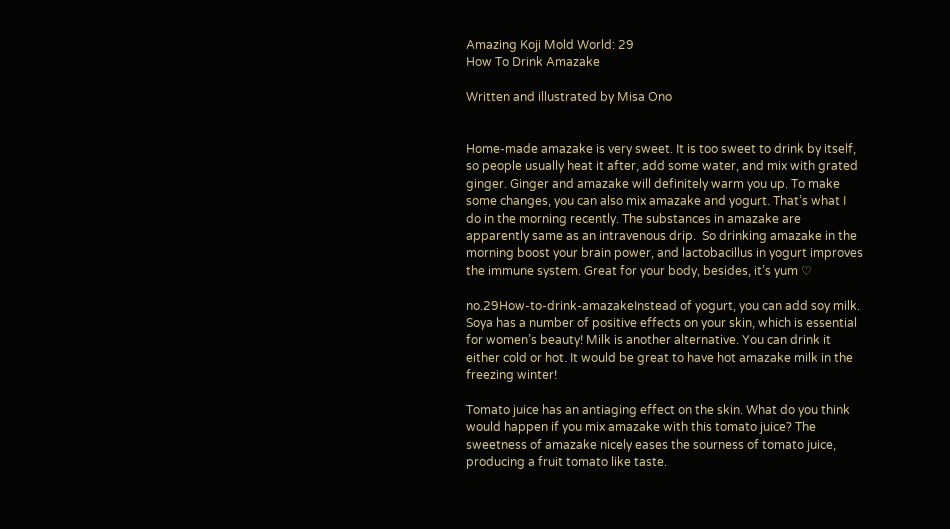Amazing Koji Mold World: 29
How To Drink Amazake

Written and illustrated by Misa Ono


Home-made amazake is very sweet. It is too sweet to drink by itself, so people usually heat it after, add some water, and mix with grated ginger. Ginger and amazake will definitely warm you up. To make some changes, you can also mix amazake and yogurt. That’s what I do in the morning recently. The substances in amazake are apparently same as an intravenous drip.  So drinking amazake in the morning boost your brain power, and lactobacillus in yogurt improves the immune system. Great for your body, besides, it’s yum ♡

no.29How-to-drink-amazakeInstead of yogurt, you can add soy milk. Soya has a number of positive effects on your skin, which is essential for women’s beauty! Milk is another alternative. You can drink it either cold or hot. It would be great to have hot amazake milk in the freezing winter!

Tomato juice has an antiaging effect on the skin. What do you think would happen if you mix amazake with this tomato juice? The sweetness of amazake nicely eases the sourness of tomato juice, producing a fruit tomato like taste.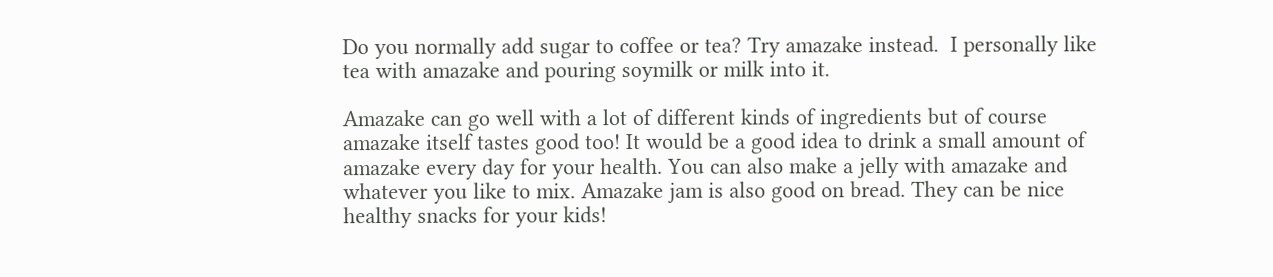Do you normally add sugar to coffee or tea? Try amazake instead.  I personally like tea with amazake and pouring soymilk or milk into it.

Amazake can go well with a lot of different kinds of ingredients but of course amazake itself tastes good too! It would be a good idea to drink a small amount of amazake every day for your health. You can also make a jelly with amazake and whatever you like to mix. Amazake jam is also good on bread. They can be nice healthy snacks for your kids!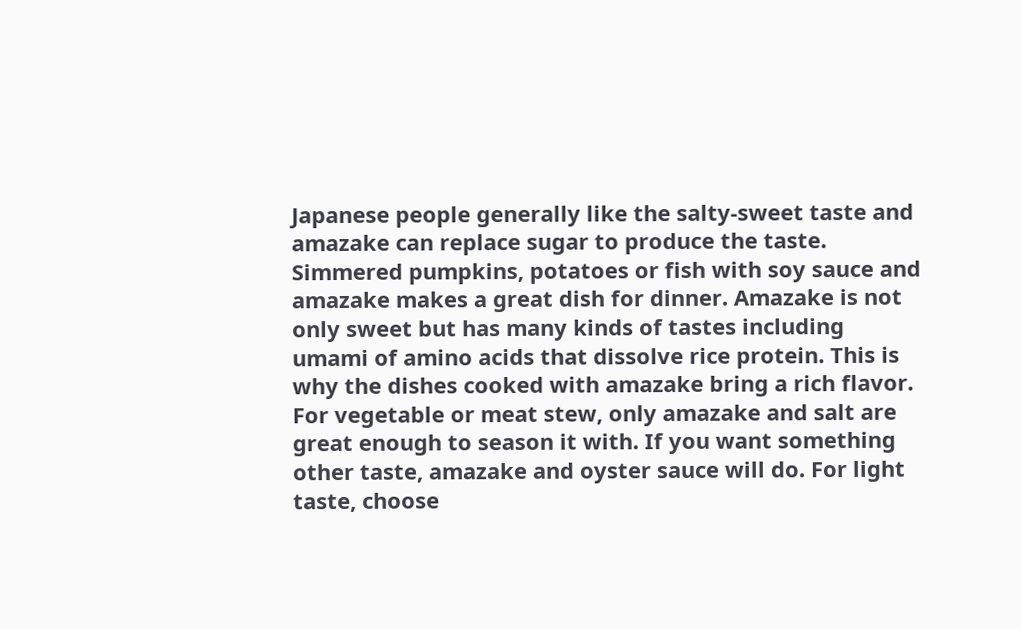Japanese people generally like the salty-sweet taste and amazake can replace sugar to produce the taste. Simmered pumpkins, potatoes or fish with soy sauce and amazake makes a great dish for dinner. Amazake is not only sweet but has many kinds of tastes including umami of amino acids that dissolve rice protein. This is why the dishes cooked with amazake bring a rich flavor. For vegetable or meat stew, only amazake and salt are great enough to season it with. If you want something other taste, amazake and oyster sauce will do. For light taste, choose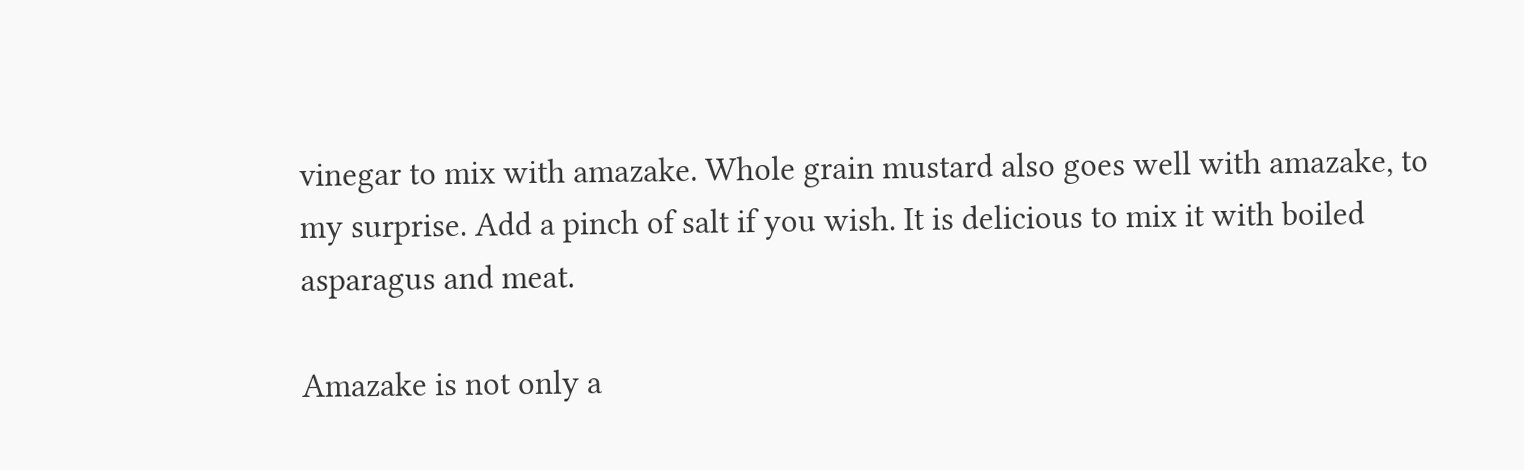vinegar to mix with amazake. Whole grain mustard also goes well with amazake, to my surprise. Add a pinch of salt if you wish. It is delicious to mix it with boiled asparagus and meat.

Amazake is not only a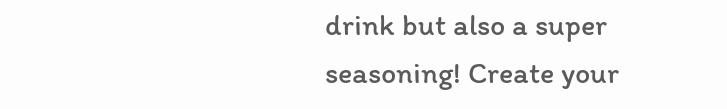drink but also a super seasoning! Create your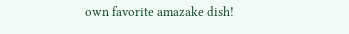own favorite amazake dish!